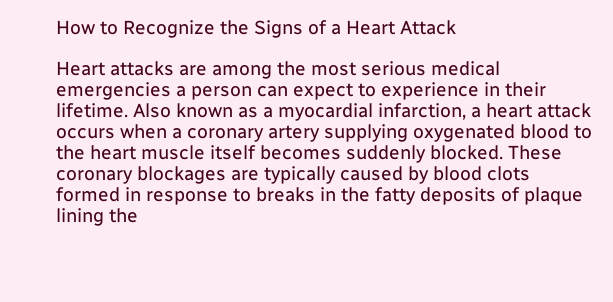How to Recognize the Signs of a Heart Attack

Heart attacks are among the most serious medical emergencies a person can expect to experience in their lifetime. Also known as a myocardial infarction, a heart attack occurs when a coronary artery supplying oxygenated blood to the heart muscle itself becomes suddenly blocked. These coronary blockages are typically caused by blood clots formed in response to breaks in the fatty deposits of plaque lining the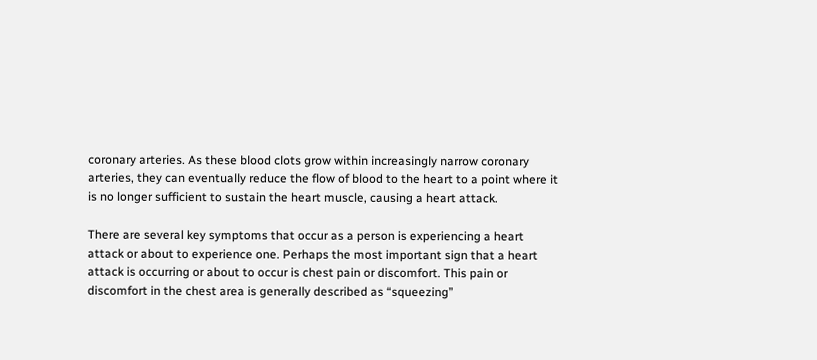coronary arteries. As these blood clots grow within increasingly narrow coronary arteries, they can eventually reduce the flow of blood to the heart to a point where it is no longer sufficient to sustain the heart muscle, causing a heart attack.

There are several key symptoms that occur as a person is experiencing a heart attack or about to experience one. Perhaps the most important sign that a heart attack is occurring or about to occur is chest pain or discomfort. This pain or discomfort in the chest area is generally described as “squeezing”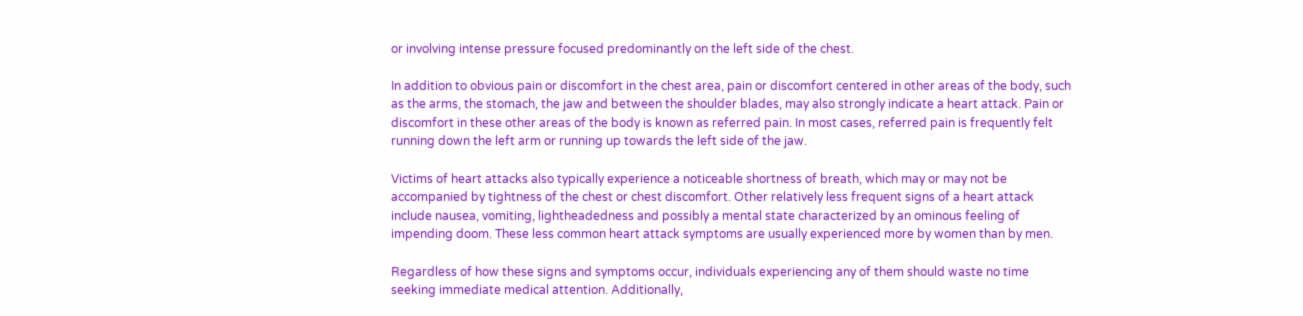or involving intense pressure focused predominantly on the left side of the chest.

In addition to obvious pain or discomfort in the chest area, pain or discomfort centered in other areas of the body, such as the arms, the stomach, the jaw and between the shoulder blades, may also strongly indicate a heart attack. Pain or discomfort in these other areas of the body is known as referred pain. In most cases, referred pain is frequently felt running down the left arm or running up towards the left side of the jaw.

Victims of heart attacks also typically experience a noticeable shortness of breath, which may or may not be accompanied by tightness of the chest or chest discomfort. Other relatively less frequent signs of a heart attack include nausea, vomiting, lightheadedness and possibly a mental state characterized by an ominous feeling of impending doom. These less common heart attack symptoms are usually experienced more by women than by men.

Regardless of how these signs and symptoms occur, individuals experiencing any of them should waste no time seeking immediate medical attention. Additionally,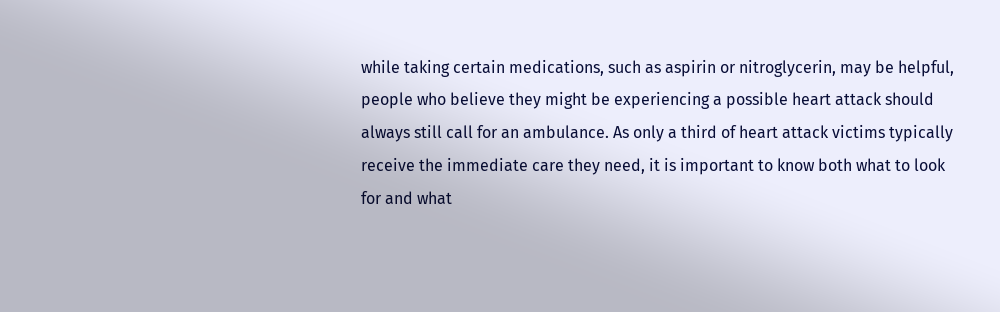while taking certain medications, such as aspirin or nitroglycerin, may be helpful, people who believe they might be experiencing a possible heart attack should always still call for an ambulance. As only a third of heart attack victims typically receive the immediate care they need, it is important to know both what to look for and what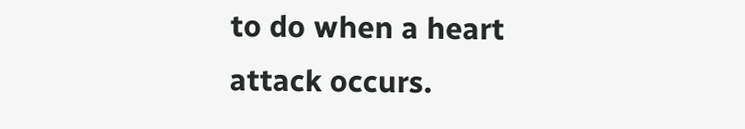to do when a heart attack occurs.